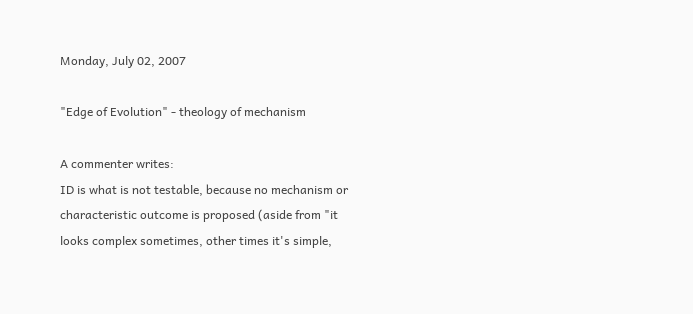Monday, July 02, 2007

"Edge of Evolution" - theology of mechanism

A commenter writes:
ID is what is not testable, because no mechanism or characteristic outcome is proposed (aside from "it looks complex sometimes, other times it's simple,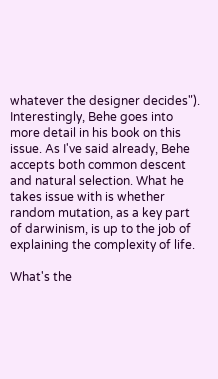whatever the designer decides").
Interestingly, Behe goes into more detail in his book on this issue. As I've said already, Behe accepts both common descent and natural selection. What he takes issue with is whether random mutation, as a key part of darwinism, is up to the job of explaining the complexity of life.

What's the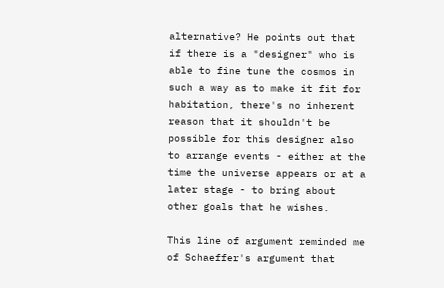alternative? He points out that if there is a "designer" who is able to fine tune the cosmos in such a way as to make it fit for habitation, there's no inherent reason that it shouldn't be possible for this designer also to arrange events - either at the time the universe appears or at a later stage - to bring about other goals that he wishes.

This line of argument reminded me of Schaeffer's argument that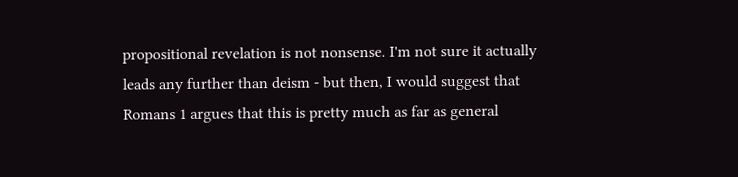propositional revelation is not nonsense. I'm not sure it actually leads any further than deism - but then, I would suggest that Romans 1 argues that this is pretty much as far as general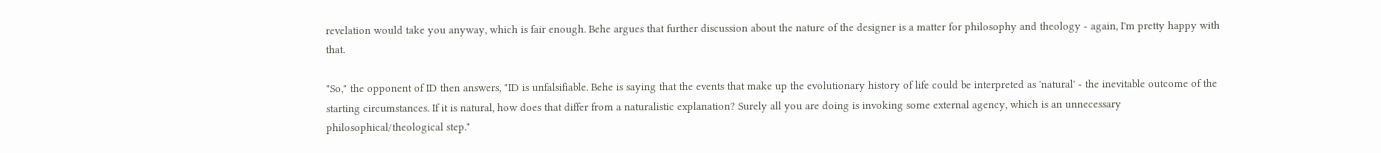revelation would take you anyway, which is fair enough. Behe argues that further discussion about the nature of the designer is a matter for philosophy and theology - again, I'm pretty happy with that.

"So," the opponent of ID then answers, "ID is unfalsifiable. Behe is saying that the events that make up the evolutionary history of life could be interpreted as 'natural' - the inevitable outcome of the starting circumstances. If it is natural, how does that differ from a naturalistic explanation? Surely all you are doing is invoking some external agency, which is an unnecessary philosophical/theological step."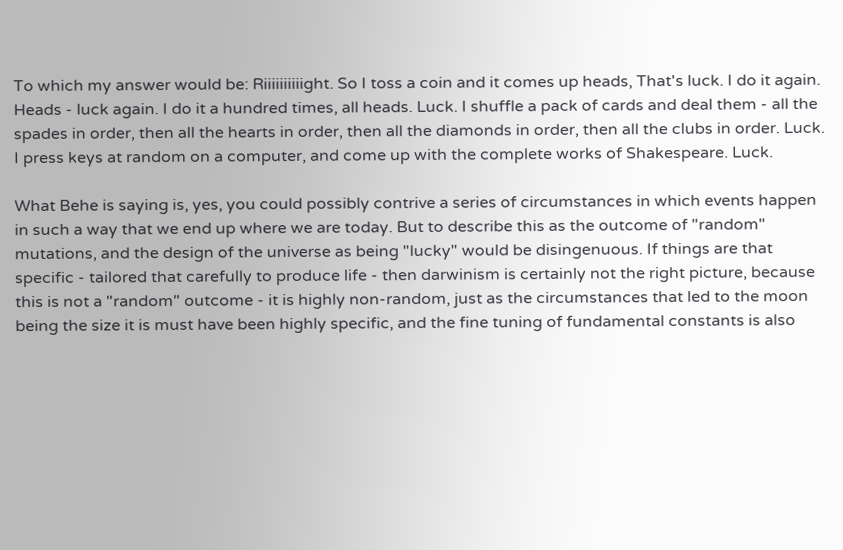To which my answer would be: Riiiiiiiiiight. So I toss a coin and it comes up heads, That's luck. I do it again. Heads - luck again. I do it a hundred times, all heads. Luck. I shuffle a pack of cards and deal them - all the spades in order, then all the hearts in order, then all the diamonds in order, then all the clubs in order. Luck. I press keys at random on a computer, and come up with the complete works of Shakespeare. Luck.

What Behe is saying is, yes, you could possibly contrive a series of circumstances in which events happen in such a way that we end up where we are today. But to describe this as the outcome of "random" mutations, and the design of the universe as being "lucky" would be disingenuous. If things are that specific - tailored that carefully to produce life - then darwinism is certainly not the right picture, because this is not a "random" outcome - it is highly non-random, just as the circumstances that led to the moon being the size it is must have been highly specific, and the fine tuning of fundamental constants is also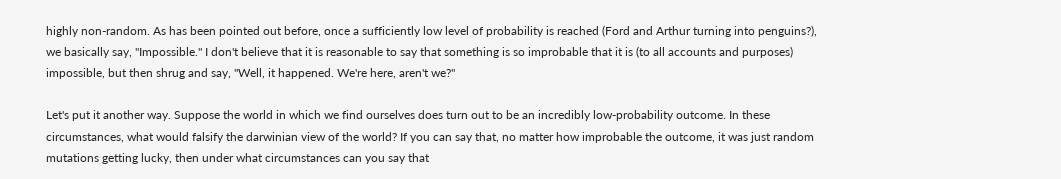highly non-random. As has been pointed out before, once a sufficiently low level of probability is reached (Ford and Arthur turning into penguins?), we basically say, "Impossible." I don't believe that it is reasonable to say that something is so improbable that it is (to all accounts and purposes) impossible, but then shrug and say, "Well, it happened. We're here, aren't we?"

Let's put it another way. Suppose the world in which we find ourselves does turn out to be an incredibly low-probability outcome. In these circumstances, what would falsify the darwinian view of the world? If you can say that, no matter how improbable the outcome, it was just random mutations getting lucky, then under what circumstances can you say that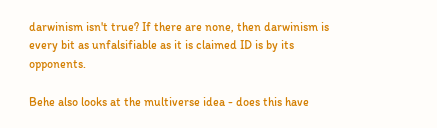darwinism isn't true? If there are none, then darwinism is every bit as unfalsifiable as it is claimed ID is by its opponents.

Behe also looks at the multiverse idea - does this have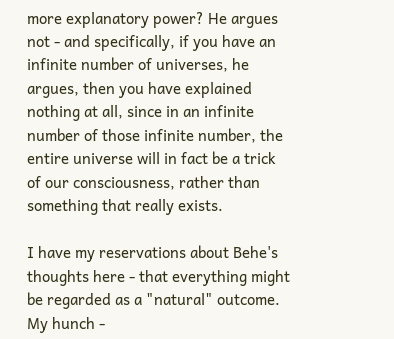more explanatory power? He argues not - and specifically, if you have an infinite number of universes, he argues, then you have explained nothing at all, since in an infinite number of those infinite number, the entire universe will in fact be a trick of our consciousness, rather than something that really exists.

I have my reservations about Behe's thoughts here - that everything might be regarded as a "natural" outcome. My hunch -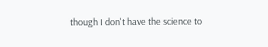though I don't have the science to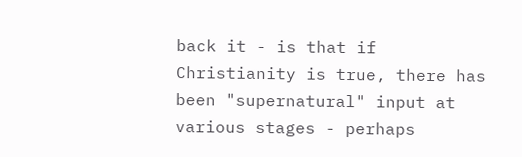back it - is that if Christianity is true, there has been "supernatural" input at various stages - perhaps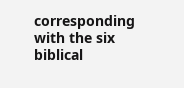corresponding with the six biblical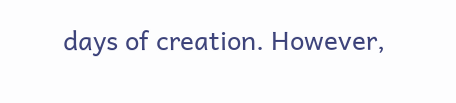days of creation. However,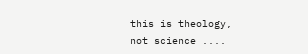this is theology, not science ....